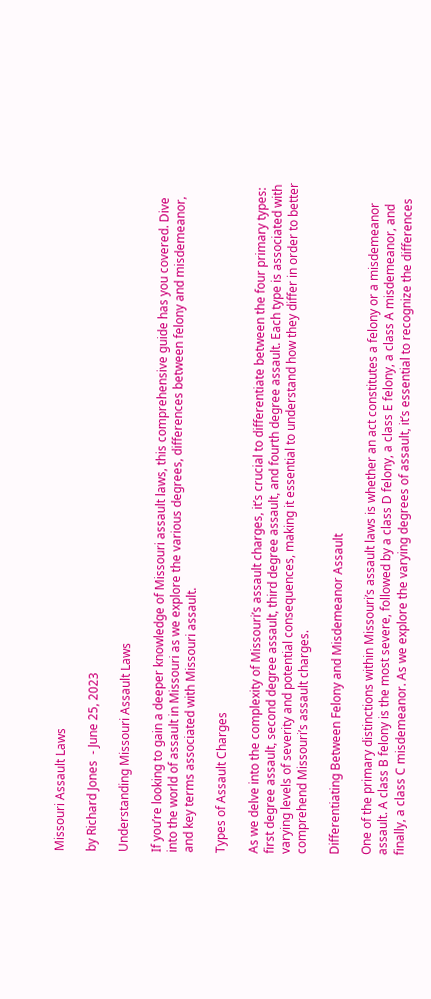Missouri Assault Laws

by Richard Jones  - June 25, 2023

Understanding Missouri Assault Laws

If you’re looking to gain a deeper knowledge of Missouri assault laws, this comprehensive guide has you covered. Dive into the world of assault in Missouri as we explore the various degrees, differences between felony and misdemeanor, and key terms associated with Missouri assault.

Types of Assault Charges

As we delve into the complexity of Missouri’s assault charges, it’s crucial to differentiate between the four primary types: first degree assault, second degree assault, third degree assault, and fourth degree assault. Each type is associated with varying levels of severity and potential consequences, making it essential to understand how they differ in order to better comprehend Missouri’s assault charges.

Differentiating Between Felony and Misdemeanor Assault

One of the primary distinctions within Missouri’s assault laws is whether an act constitutes a felony or a misdemeanor assault. A class B felony is the most severe, followed by a class D felony, a class E felony, a class A misdemeanor, and finally, a class C misdemeanor. As we explore the varying degrees of assault, it’s essential to recognize the differences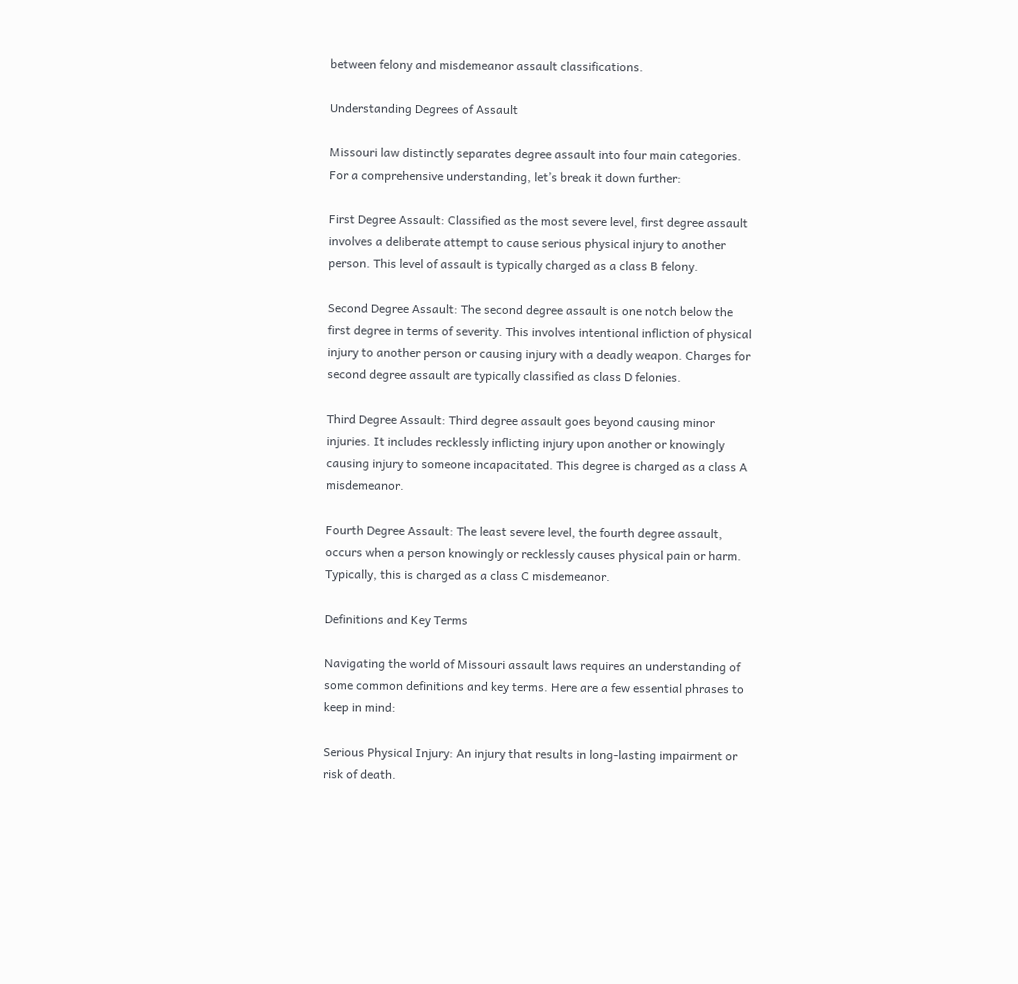between felony and misdemeanor assault classifications.

Understanding Degrees of Assault

Missouri law distinctly separates degree assault into four main categories. For a comprehensive understanding, let’s break it down further:

First Degree Assault: Classified as the most severe level, first degree assault involves a deliberate attempt to cause serious physical injury to another person. This level of assault is typically charged as a class B felony.

Second Degree Assault: The second degree assault is one notch below the first degree in terms of severity. This involves intentional infliction of physical injury to another person or causing injury with a deadly weapon. Charges for second degree assault are typically classified as class D felonies.

Third Degree Assault: Third degree assault goes beyond causing minor injuries. It includes recklessly inflicting injury upon another or knowingly causing injury to someone incapacitated. This degree is charged as a class A misdemeanor.

Fourth Degree Assault: The least severe level, the fourth degree assault, occurs when a person knowingly or recklessly causes physical pain or harm. Typically, this is charged as a class C misdemeanor.

Definitions and Key Terms

Navigating the world of Missouri assault laws requires an understanding of some common definitions and key terms. Here are a few essential phrases to keep in mind:

Serious Physical Injury: An injury that results in long-lasting impairment or risk of death.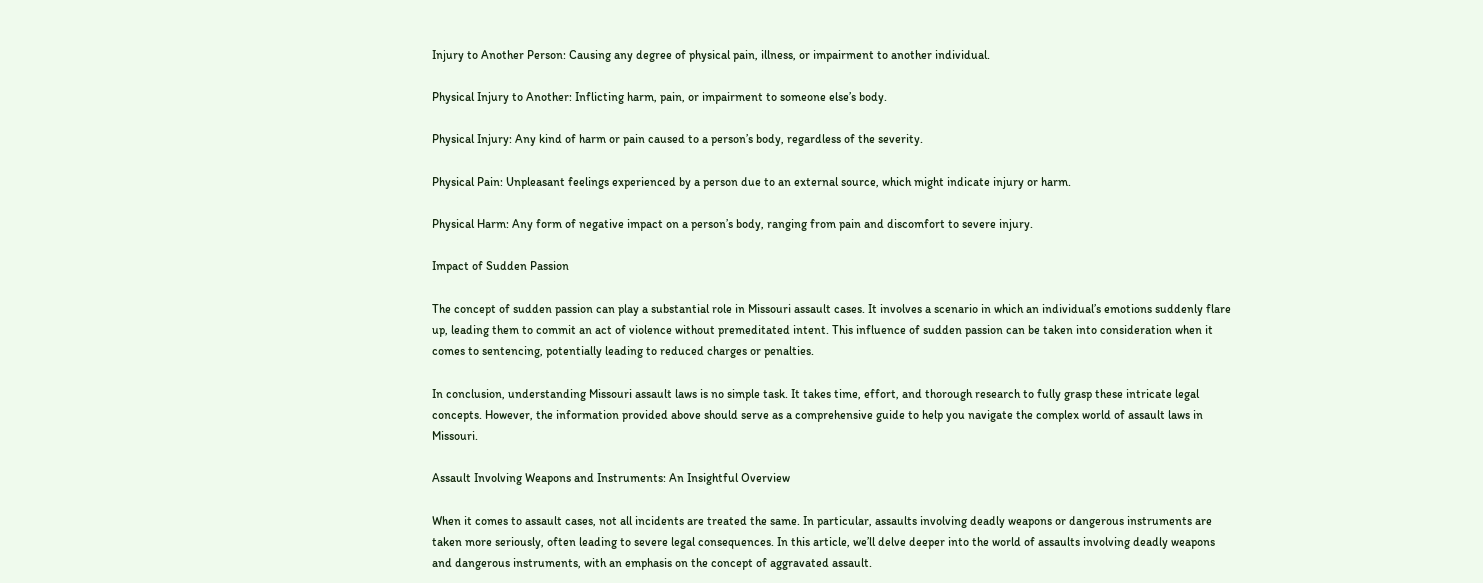Injury to Another Person: Causing any degree of physical pain, illness, or impairment to another individual.

Physical Injury to Another: Inflicting harm, pain, or impairment to someone else’s body.

Physical Injury: Any kind of harm or pain caused to a person’s body, regardless of the severity.

Physical Pain: Unpleasant feelings experienced by a person due to an external source, which might indicate injury or harm.

Physical Harm: Any form of negative impact on a person’s body, ranging from pain and discomfort to severe injury.

Impact of Sudden Passion

The concept of sudden passion can play a substantial role in Missouri assault cases. It involves a scenario in which an individual’s emotions suddenly flare up, leading them to commit an act of violence without premeditated intent. This influence of sudden passion can be taken into consideration when it comes to sentencing, potentially leading to reduced charges or penalties.

In conclusion, understanding Missouri assault laws is no simple task. It takes time, effort, and thorough research to fully grasp these intricate legal concepts. However, the information provided above should serve as a comprehensive guide to help you navigate the complex world of assault laws in Missouri.

Assault Involving Weapons and Instruments: An Insightful Overview

When it comes to assault cases, not all incidents are treated the same. In particular, assaults involving deadly weapons or dangerous instruments are taken more seriously, often leading to severe legal consequences. In this article, we’ll delve deeper into the world of assaults involving deadly weapons and dangerous instruments, with an emphasis on the concept of aggravated assault.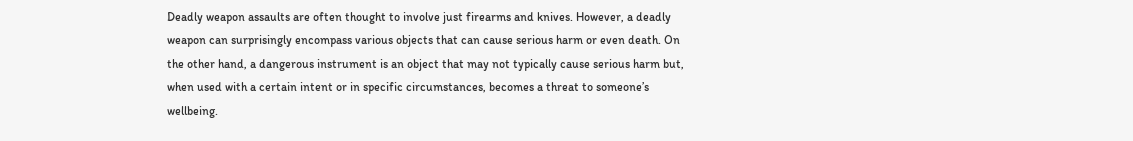Deadly weapon assaults are often thought to involve just firearms and knives. However, a deadly weapon can surprisingly encompass various objects that can cause serious harm or even death. On the other hand, a dangerous instrument is an object that may not typically cause serious harm but, when used with a certain intent or in specific circumstances, becomes a threat to someone’s wellbeing.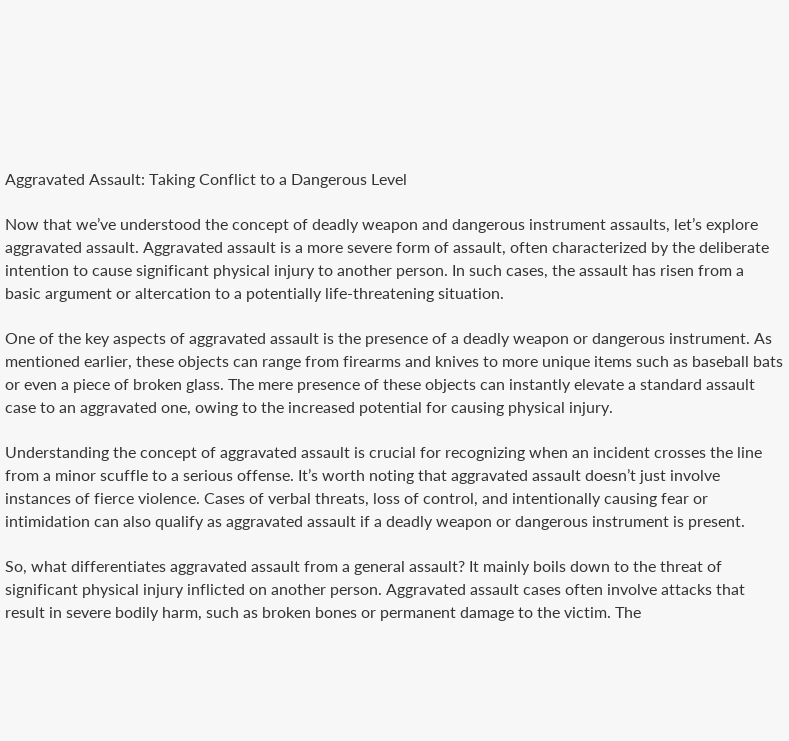Aggravated Assault: Taking Conflict to a Dangerous Level

Now that we’ve understood the concept of deadly weapon and dangerous instrument assaults, let’s explore aggravated assault. Aggravated assault is a more severe form of assault, often characterized by the deliberate intention to cause significant physical injury to another person. In such cases, the assault has risen from a basic argument or altercation to a potentially life-threatening situation.

One of the key aspects of aggravated assault is the presence of a deadly weapon or dangerous instrument. As mentioned earlier, these objects can range from firearms and knives to more unique items such as baseball bats or even a piece of broken glass. The mere presence of these objects can instantly elevate a standard assault case to an aggravated one, owing to the increased potential for causing physical injury.

Understanding the concept of aggravated assault is crucial for recognizing when an incident crosses the line from a minor scuffle to a serious offense. It’s worth noting that aggravated assault doesn’t just involve instances of fierce violence. Cases of verbal threats, loss of control, and intentionally causing fear or intimidation can also qualify as aggravated assault if a deadly weapon or dangerous instrument is present.

So, what differentiates aggravated assault from a general assault? It mainly boils down to the threat of significant physical injury inflicted on another person. Aggravated assault cases often involve attacks that result in severe bodily harm, such as broken bones or permanent damage to the victim. The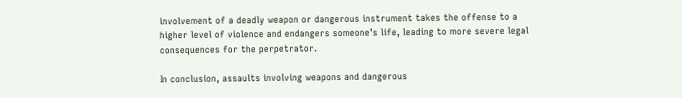involvement of a deadly weapon or dangerous instrument takes the offense to a higher level of violence and endangers someone’s life, leading to more severe legal consequences for the perpetrator.

In conclusion, assaults involving weapons and dangerous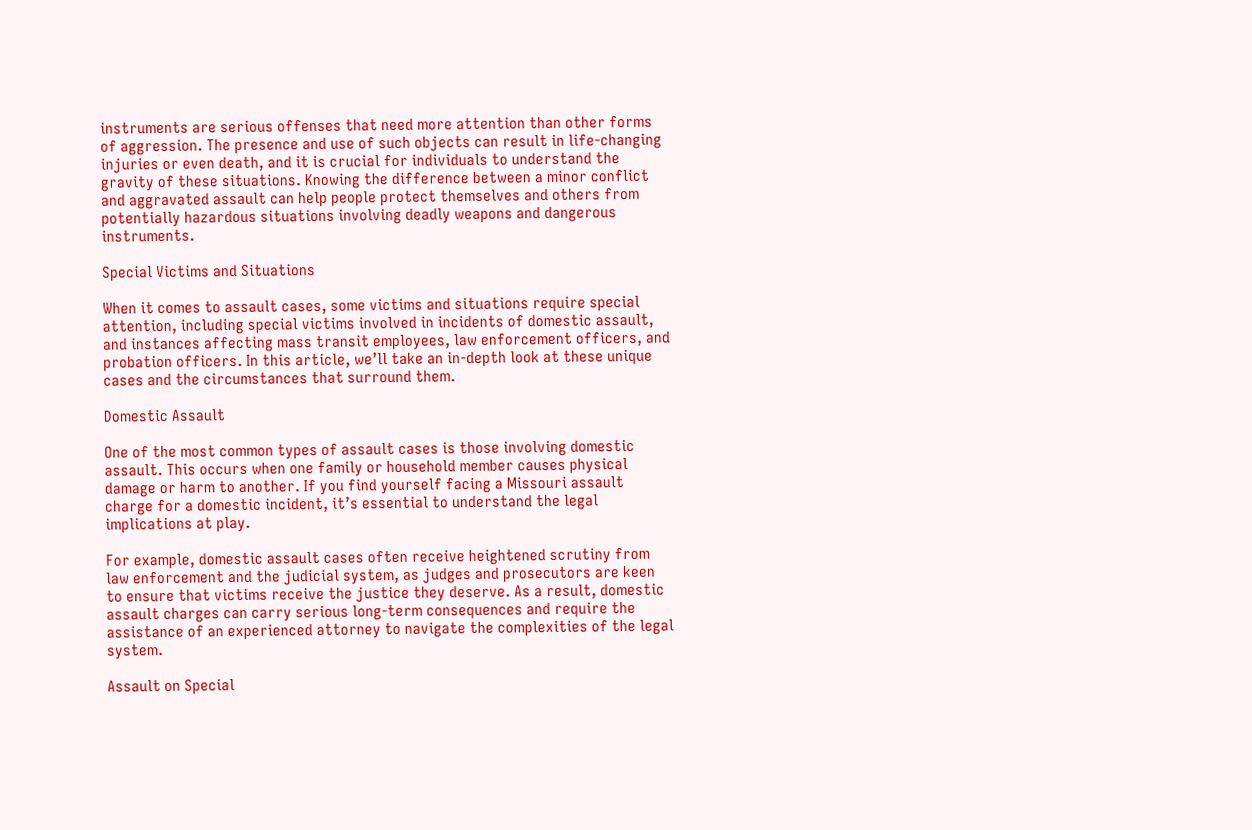instruments are serious offenses that need more attention than other forms of aggression. The presence and use of such objects can result in life-changing injuries or even death, and it is crucial for individuals to understand the gravity of these situations. Knowing the difference between a minor conflict and aggravated assault can help people protect themselves and others from potentially hazardous situations involving deadly weapons and dangerous instruments.

Special Victims and Situations

When it comes to assault cases, some victims and situations require special attention, including special victims involved in incidents of domestic assault, and instances affecting mass transit employees, law enforcement officers, and probation officers. In this article, we’ll take an in-depth look at these unique cases and the circumstances that surround them.

Domestic Assault

One of the most common types of assault cases is those involving domestic assault. This occurs when one family or household member causes physical damage or harm to another. If you find yourself facing a Missouri assault charge for a domestic incident, it’s essential to understand the legal implications at play.

For example, domestic assault cases often receive heightened scrutiny from law enforcement and the judicial system, as judges and prosecutors are keen to ensure that victims receive the justice they deserve. As a result, domestic assault charges can carry serious long-term consequences and require the assistance of an experienced attorney to navigate the complexities of the legal system.

Assault on Special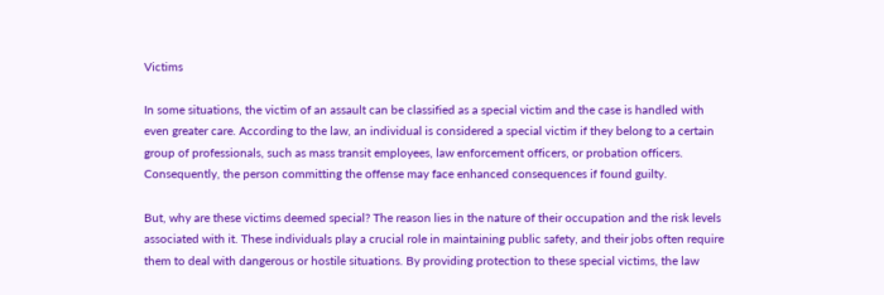Victims

In some situations, the victim of an assault can be classified as a special victim and the case is handled with even greater care. According to the law, an individual is considered a special victim if they belong to a certain group of professionals, such as mass transit employees, law enforcement officers, or probation officers. Consequently, the person committing the offense may face enhanced consequences if found guilty.

But, why are these victims deemed special? The reason lies in the nature of their occupation and the risk levels associated with it. These individuals play a crucial role in maintaining public safety, and their jobs often require them to deal with dangerous or hostile situations. By providing protection to these special victims, the law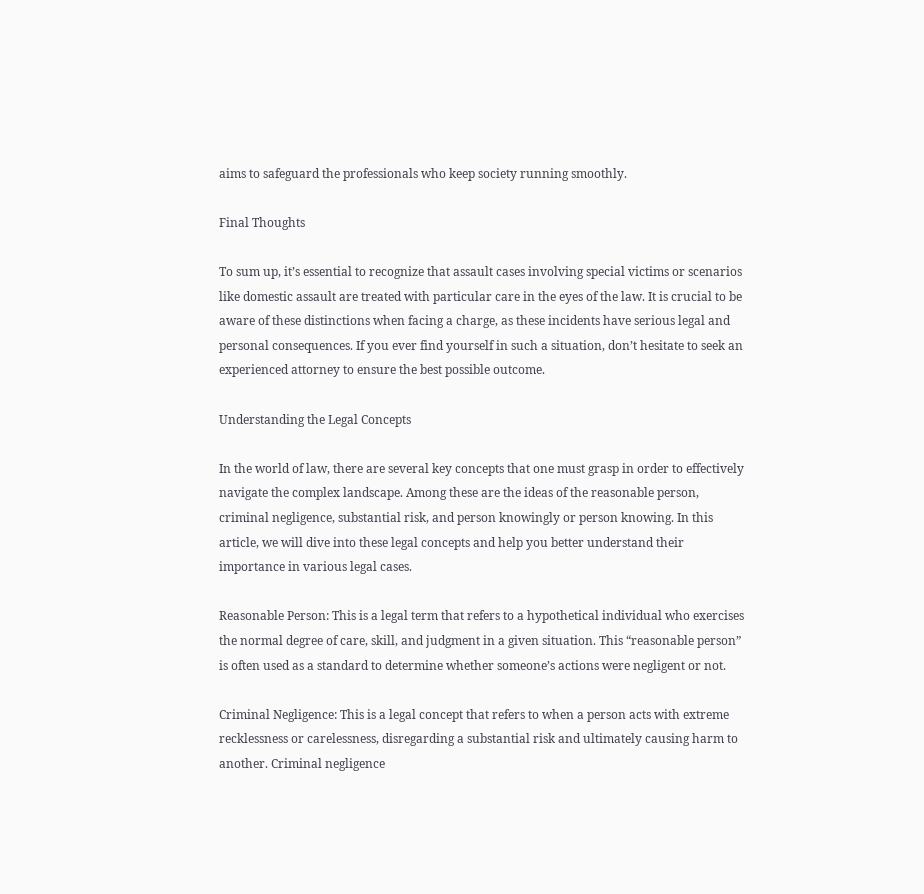aims to safeguard the professionals who keep society running smoothly.

Final Thoughts

To sum up, it’s essential to recognize that assault cases involving special victims or scenarios like domestic assault are treated with particular care in the eyes of the law. It is crucial to be aware of these distinctions when facing a charge, as these incidents have serious legal and personal consequences. If you ever find yourself in such a situation, don’t hesitate to seek an experienced attorney to ensure the best possible outcome.

Understanding the Legal Concepts

In the world of law, there are several key concepts that one must grasp in order to effectively navigate the complex landscape. Among these are the ideas of the reasonable person, criminal negligence, substantial risk, and person knowingly or person knowing. In this article, we will dive into these legal concepts and help you better understand their importance in various legal cases.

Reasonable Person: This is a legal term that refers to a hypothetical individual who exercises the normal degree of care, skill, and judgment in a given situation. This “reasonable person” is often used as a standard to determine whether someone’s actions were negligent or not.

Criminal Negligence: This is a legal concept that refers to when a person acts with extreme recklessness or carelessness, disregarding a substantial risk and ultimately causing harm to another. Criminal negligence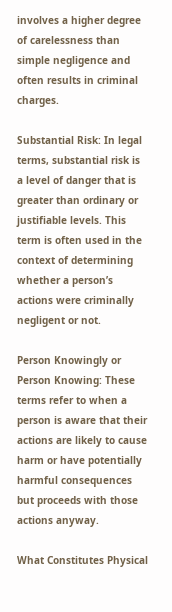involves a higher degree of carelessness than simple negligence and often results in criminal charges.

Substantial Risk: In legal terms, substantial risk is a level of danger that is greater than ordinary or justifiable levels. This term is often used in the context of determining whether a person’s actions were criminally negligent or not.

Person Knowingly or Person Knowing: These terms refer to when a person is aware that their actions are likely to cause harm or have potentially harmful consequences but proceeds with those actions anyway.

What Constitutes Physical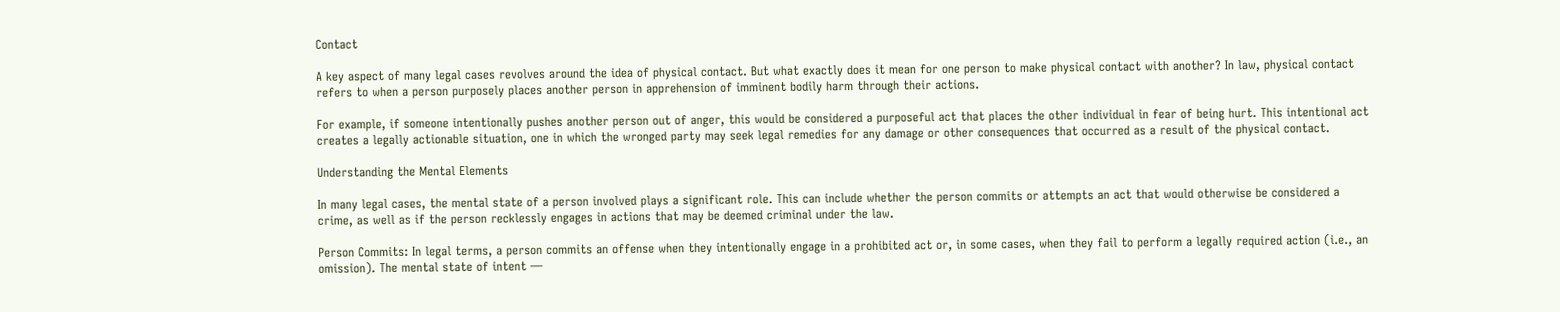Contact

A key aspect of many legal cases revolves around the idea of physical contact. But what exactly does it mean for one person to make physical contact with another? In law, physical contact refers to when a person purposely places another person in apprehension of imminent bodily harm through their actions.

For example, if someone intentionally pushes another person out of anger, this would be considered a purposeful act that places the other individual in fear of being hurt. This intentional act creates a legally actionable situation, one in which the wronged party may seek legal remedies for any damage or other consequences that occurred as a result of the physical contact.

Understanding the Mental Elements

In many legal cases, the mental state of a person involved plays a significant role. This can include whether the person commits or attempts an act that would otherwise be considered a crime, as well as if the person recklessly engages in actions that may be deemed criminal under the law.

Person Commits: In legal terms, a person commits an offense when they intentionally engage in a prohibited act or, in some cases, when they fail to perform a legally required action (i.e., an omission). The mental state of intent —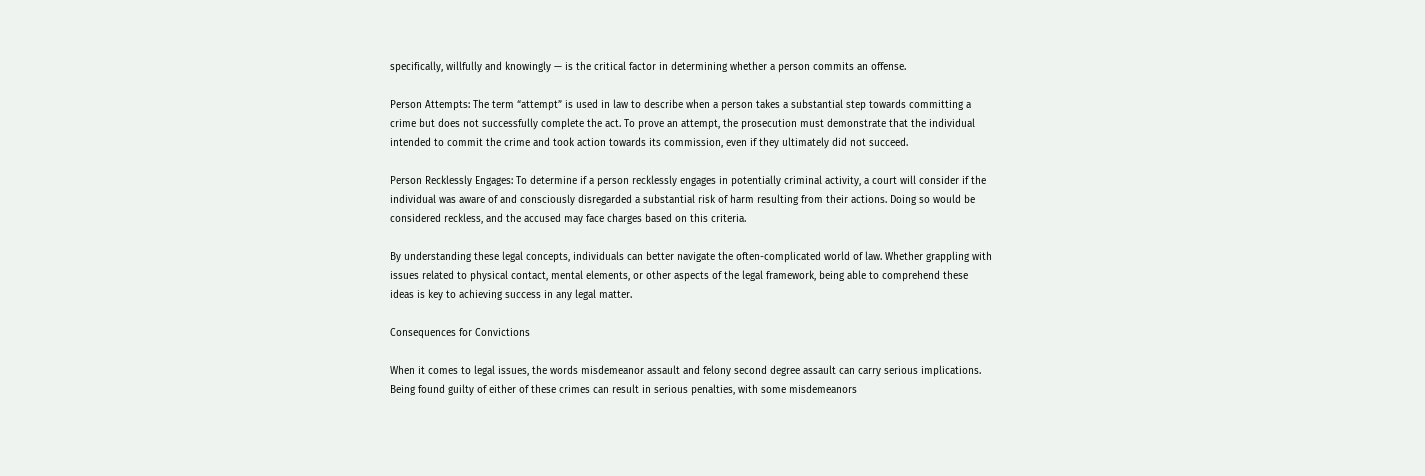specifically, willfully and knowingly — is the critical factor in determining whether a person commits an offense.

Person Attempts: The term “attempt” is used in law to describe when a person takes a substantial step towards committing a crime but does not successfully complete the act. To prove an attempt, the prosecution must demonstrate that the individual intended to commit the crime and took action towards its commission, even if they ultimately did not succeed.

Person Recklessly Engages: To determine if a person recklessly engages in potentially criminal activity, a court will consider if the individual was aware of and consciously disregarded a substantial risk of harm resulting from their actions. Doing so would be considered reckless, and the accused may face charges based on this criteria.

By understanding these legal concepts, individuals can better navigate the often-complicated world of law. Whether grappling with issues related to physical contact, mental elements, or other aspects of the legal framework, being able to comprehend these ideas is key to achieving success in any legal matter.

Consequences for Convictions

When it comes to legal issues, the words misdemeanor assault and felony second degree assault can carry serious implications. Being found guilty of either of these crimes can result in serious penalties, with some misdemeanors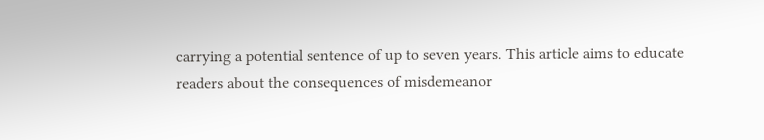carrying a potential sentence of up to seven years. This article aims to educate readers about the consequences of misdemeanor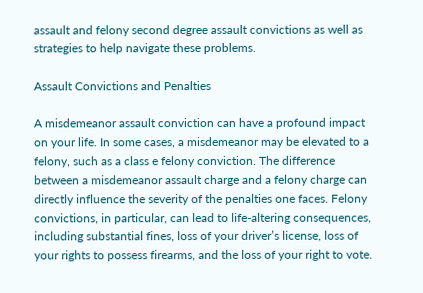assault and felony second degree assault convictions as well as strategies to help navigate these problems.

Assault Convictions and Penalties

A misdemeanor assault conviction can have a profound impact on your life. In some cases, a misdemeanor may be elevated to a felony, such as a class e felony conviction. The difference between a misdemeanor assault charge and a felony charge can directly influence the severity of the penalties one faces. Felony convictions, in particular, can lead to life-altering consequences, including substantial fines, loss of your driver’s license, loss of your rights to possess firearms, and the loss of your right to vote.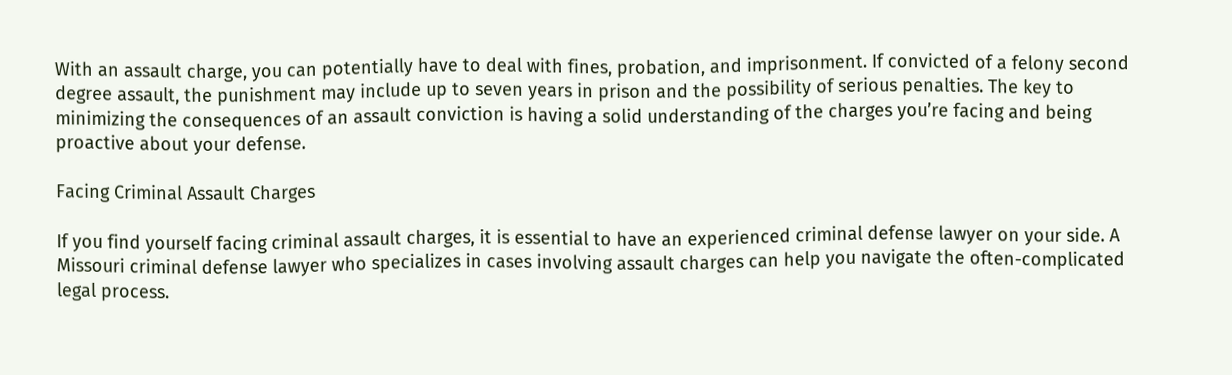With an assault charge, you can potentially have to deal with fines, probation, and imprisonment. If convicted of a felony second degree assault, the punishment may include up to seven years in prison and the possibility of serious penalties. The key to minimizing the consequences of an assault conviction is having a solid understanding of the charges you’re facing and being proactive about your defense.

Facing Criminal Assault Charges

If you find yourself facing criminal assault charges, it is essential to have an experienced criminal defense lawyer on your side. A Missouri criminal defense lawyer who specializes in cases involving assault charges can help you navigate the often-complicated legal process.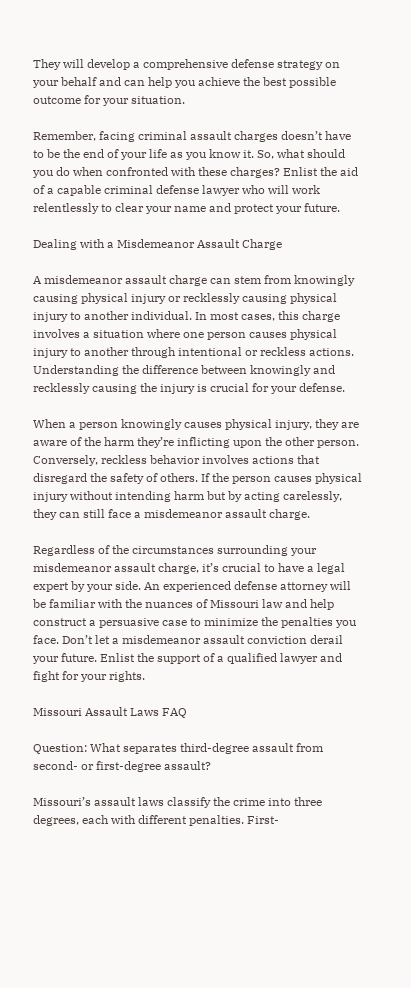They will develop a comprehensive defense strategy on your behalf and can help you achieve the best possible outcome for your situation.

Remember, facing criminal assault charges doesn’t have to be the end of your life as you know it. So, what should you do when confronted with these charges? Enlist the aid of a capable criminal defense lawyer who will work relentlessly to clear your name and protect your future.

Dealing with a Misdemeanor Assault Charge

A misdemeanor assault charge can stem from knowingly causing physical injury or recklessly causing physical injury to another individual. In most cases, this charge involves a situation where one person causes physical injury to another through intentional or reckless actions. Understanding the difference between knowingly and recklessly causing the injury is crucial for your defense.

When a person knowingly causes physical injury, they are aware of the harm they’re inflicting upon the other person. Conversely, reckless behavior involves actions that disregard the safety of others. If the person causes physical injury without intending harm but by acting carelessly, they can still face a misdemeanor assault charge.

Regardless of the circumstances surrounding your misdemeanor assault charge, it’s crucial to have a legal expert by your side. An experienced defense attorney will be familiar with the nuances of Missouri law and help construct a persuasive case to minimize the penalties you face. Don’t let a misdemeanor assault conviction derail your future. Enlist the support of a qualified lawyer and fight for your rights.

Missouri Assault Laws FAQ

Question: What separates third-degree assault from second- or first-degree assault?

Missouri’s assault laws classify the crime into three degrees, each with different penalties. First-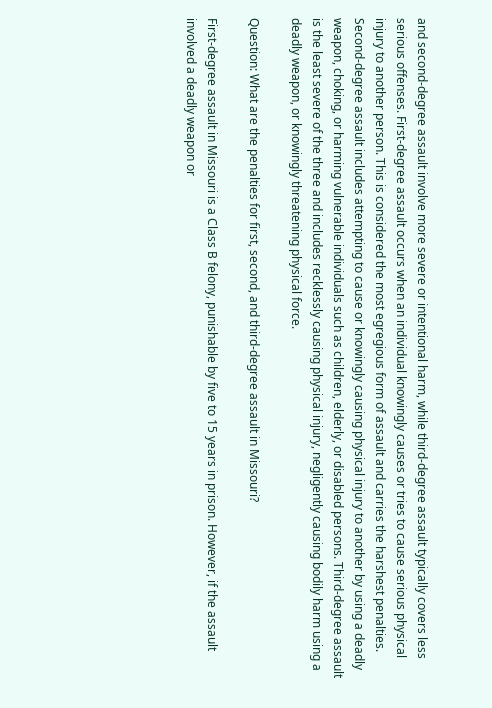and second-degree assault involve more severe or intentional harm, while third-degree assault typically covers less serious offenses. First-degree assault occurs when an individual knowingly causes or tries to cause serious physical injury to another person. This is considered the most egregious form of assault and carries the harshest penalties. Second-degree assault includes attempting to cause or knowingly causing physical injury to another by using a deadly weapon, choking, or harming vulnerable individuals such as children, elderly, or disabled persons. Third-degree assault is the least severe of the three and includes recklessly causing physical injury, negligently causing bodily harm using a deadly weapon, or knowingly threatening physical force.

Question: What are the penalties for first, second, and third-degree assault in Missouri?

First-degree assault in Missouri is a Class B felony, punishable by five to 15 years in prison. However, if the assault involved a deadly weapon or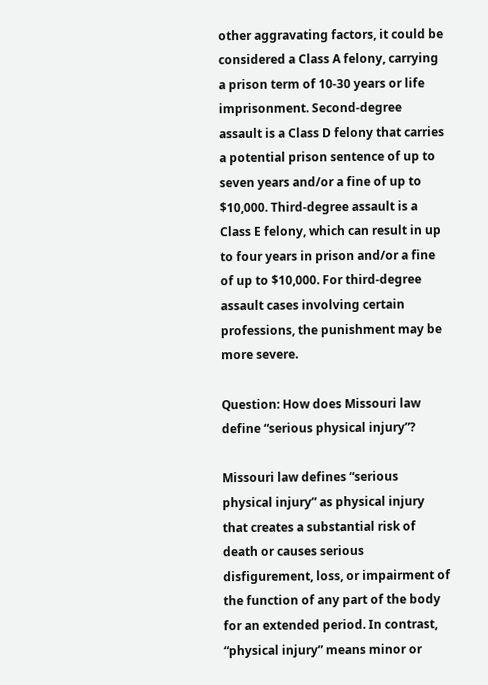other aggravating factors, it could be considered a Class A felony, carrying a prison term of 10-30 years or life imprisonment. Second-degree assault is a Class D felony that carries a potential prison sentence of up to seven years and/or a fine of up to $10,000. Third-degree assault is a Class E felony, which can result in up to four years in prison and/or a fine of up to $10,000. For third-degree assault cases involving certain professions, the punishment may be more severe.

Question: How does Missouri law define “serious physical injury”?

Missouri law defines “serious physical injury” as physical injury that creates a substantial risk of death or causes serious disfigurement, loss, or impairment of the function of any part of the body for an extended period. In contrast, “physical injury” means minor or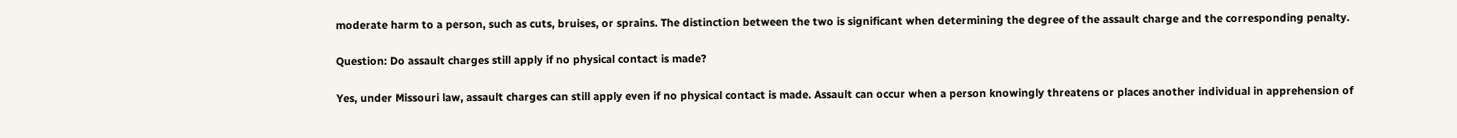moderate harm to a person, such as cuts, bruises, or sprains. The distinction between the two is significant when determining the degree of the assault charge and the corresponding penalty.

Question: Do assault charges still apply if no physical contact is made?

Yes, under Missouri law, assault charges can still apply even if no physical contact is made. Assault can occur when a person knowingly threatens or places another individual in apprehension of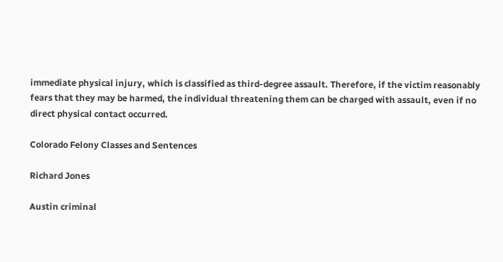immediate physical injury, which is classified as third-degree assault. Therefore, if the victim reasonably fears that they may be harmed, the individual threatening them can be charged with assault, even if no direct physical contact occurred.

Colorado Felony Classes and Sentences

Richard Jones

Austin criminal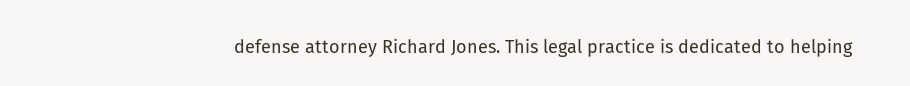defense attorney Richard Jones. This legal practice is dedicated to helping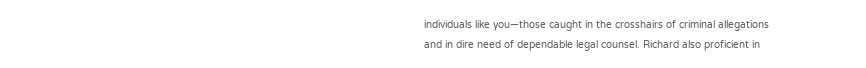individuals like you—those caught in the crosshairs of criminal allegations and in dire need of dependable legal counsel. Richard also proficient in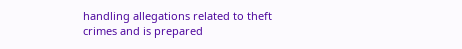handling allegations related to theft crimes and is prepared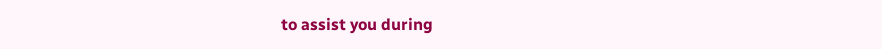to assist you during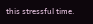this stressful time.